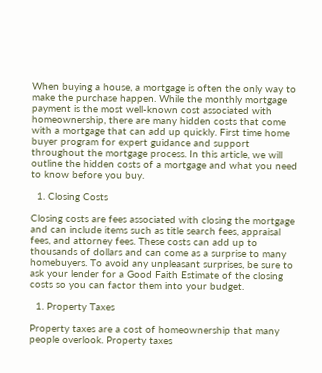When buying a house, a mortgage is often the only way to make the purchase happen. While the monthly mortgage payment is the most well-known cost associated with homeownership, there are many hidden costs that come with a mortgage that can add up quickly. First time home buyer program for expert guidance and support throughout the mortgage process. In this article, we will outline the hidden costs of a mortgage and what you need to know before you buy.

  1. Closing Costs

Closing costs are fees associated with closing the mortgage and can include items such as title search fees, appraisal fees, and attorney fees. These costs can add up to thousands of dollars and can come as a surprise to many homebuyers. To avoid any unpleasant surprises, be sure to ask your lender for a Good Faith Estimate of the closing costs so you can factor them into your budget.

  1. Property Taxes

Property taxes are a cost of homeownership that many people overlook. Property taxes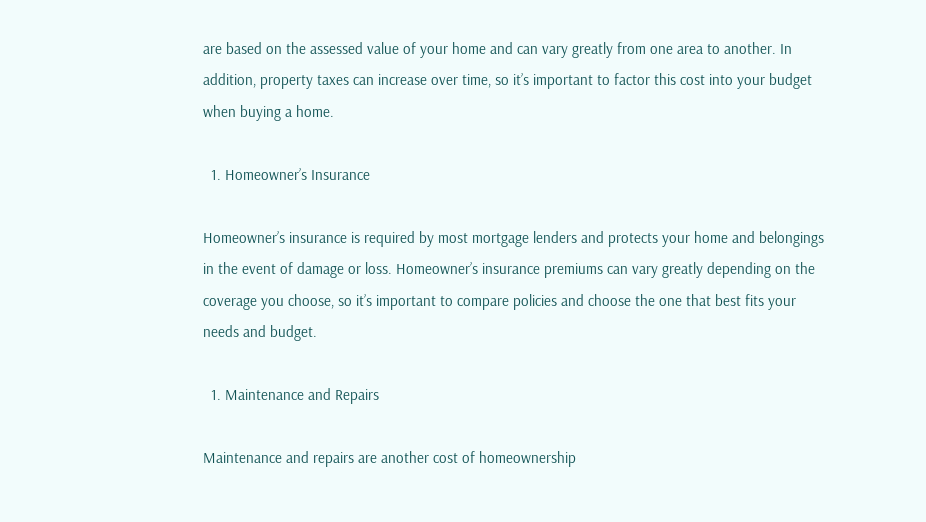are based on the assessed value of your home and can vary greatly from one area to another. In addition, property taxes can increase over time, so it’s important to factor this cost into your budget when buying a home.

  1. Homeowner’s Insurance

Homeowner’s insurance is required by most mortgage lenders and protects your home and belongings in the event of damage or loss. Homeowner’s insurance premiums can vary greatly depending on the coverage you choose, so it’s important to compare policies and choose the one that best fits your needs and budget.

  1. Maintenance and Repairs

Maintenance and repairs are another cost of homeownership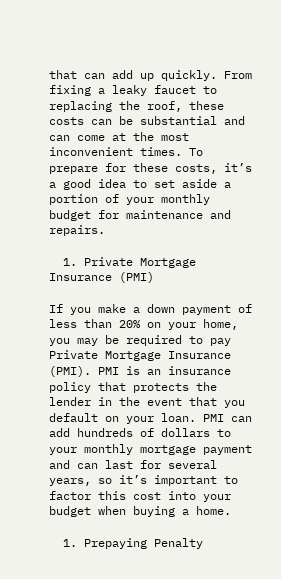that can add up quickly. From fixing a leaky faucet to replacing the roof, these costs can be substantial and can come at the most inconvenient times. To prepare for these costs, it’s a good idea to set aside a portion of your monthly budget for maintenance and repairs.

  1. Private Mortgage Insurance (PMI)

If you make a down payment of less than 20% on your home, you may be required to pay Private Mortgage Insurance (PMI). PMI is an insurance policy that protects the lender in the event that you default on your loan. PMI can add hundreds of dollars to your monthly mortgage payment and can last for several years, so it’s important to factor this cost into your budget when buying a home.

  1. Prepaying Penalty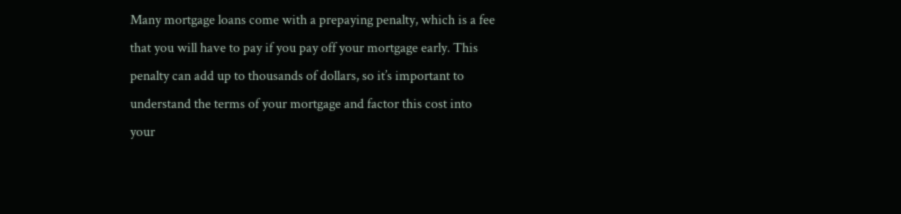Many mortgage loans come with a prepaying penalty, which is a fee that you will have to pay if you pay off your mortgage early. This penalty can add up to thousands of dollars, so it’s important to understand the terms of your mortgage and factor this cost into your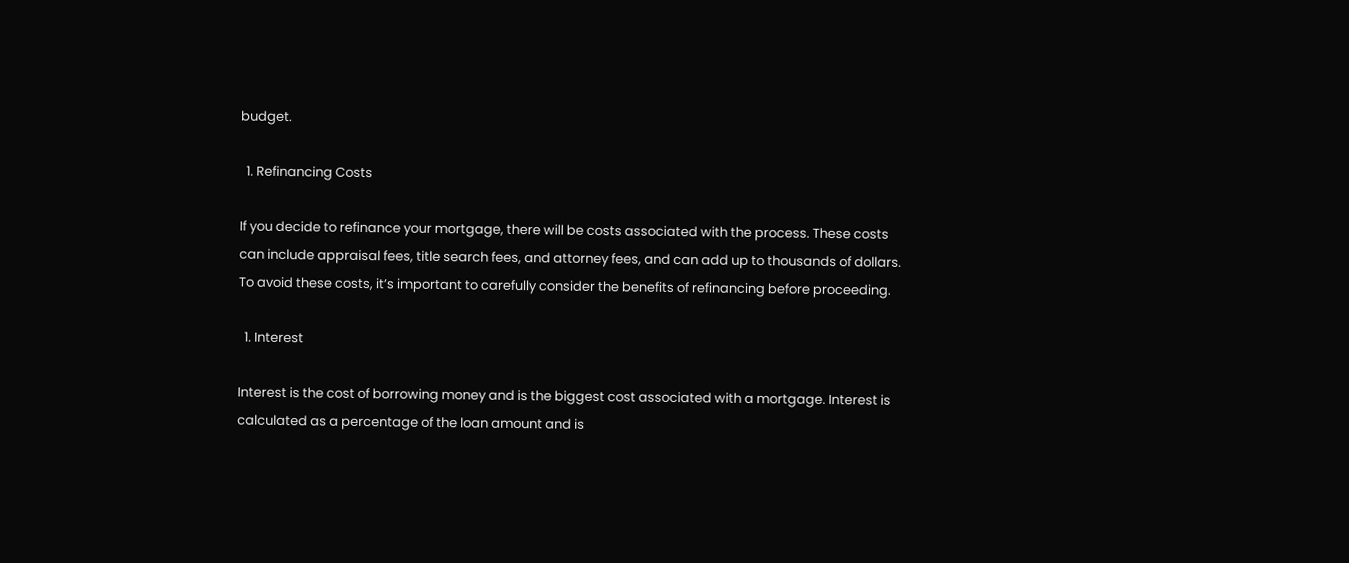budget.

  1. Refinancing Costs

If you decide to refinance your mortgage, there will be costs associated with the process. These costs can include appraisal fees, title search fees, and attorney fees, and can add up to thousands of dollars. To avoid these costs, it’s important to carefully consider the benefits of refinancing before proceeding.

  1. Interest

Interest is the cost of borrowing money and is the biggest cost associated with a mortgage. Interest is calculated as a percentage of the loan amount and is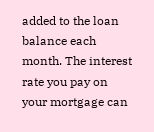added to the loan balance each month. The interest rate you pay on your mortgage can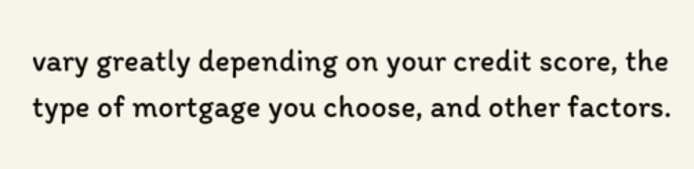vary greatly depending on your credit score, the type of mortgage you choose, and other factors.